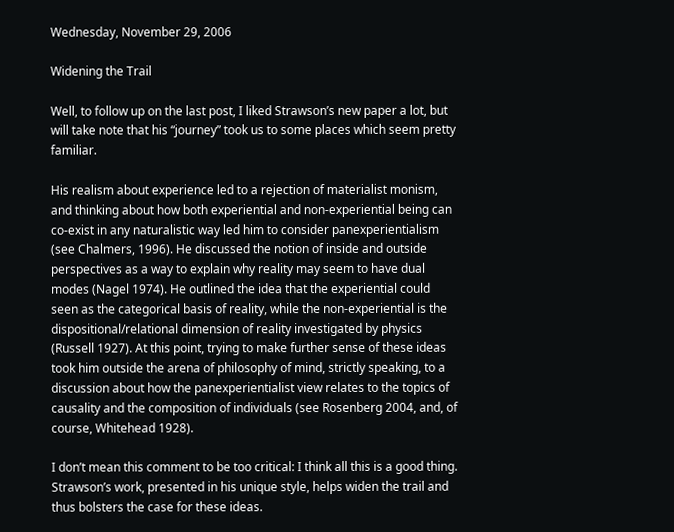Wednesday, November 29, 2006

Widening the Trail

Well, to follow up on the last post, I liked Strawson’s new paper a lot, but will take note that his “journey” took us to some places which seem pretty familiar.

His realism about experience led to a rejection of materialist monism, and thinking about how both experiential and non-experiential being can co-exist in any naturalistic way led him to consider panexperientialism (see Chalmers, 1996). He discussed the notion of inside and outside perspectives as a way to explain why reality may seem to have dual modes (Nagel 1974). He outlined the idea that the experiential could seen as the categorical basis of reality, while the non-experiential is the dispositional/relational dimension of reality investigated by physics (Russell 1927). At this point, trying to make further sense of these ideas took him outside the arena of philosophy of mind, strictly speaking, to a discussion about how the panexperientialist view relates to the topics of causality and the composition of individuals (see Rosenberg 2004, and, of course, Whitehead 1928).

I don’t mean this comment to be too critical: I think all this is a good thing. Strawson’s work, presented in his unique style, helps widen the trail and thus bolsters the case for these ideas.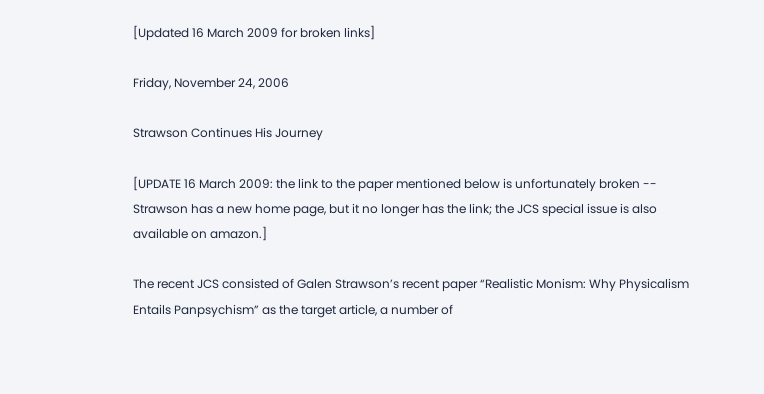[Updated 16 March 2009 for broken links]

Friday, November 24, 2006

Strawson Continues His Journey

[UPDATE 16 March 2009: the link to the paper mentioned below is unfortunately broken -- Strawson has a new home page, but it no longer has the link; the JCS special issue is also available on amazon.]

The recent JCS consisted of Galen Strawson’s recent paper “Realistic Monism: Why Physicalism Entails Panpsychism” as the target article, a number of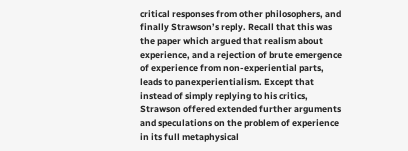critical responses from other philosophers, and finally Strawson’s reply. Recall that this was the paper which argued that realism about experience, and a rejection of brute emergence of experience from non-experiential parts, leads to panexperientialism. Except that instead of simply replying to his critics, Strawson offered extended further arguments and speculations on the problem of experience in its full metaphysical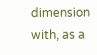dimension with, as a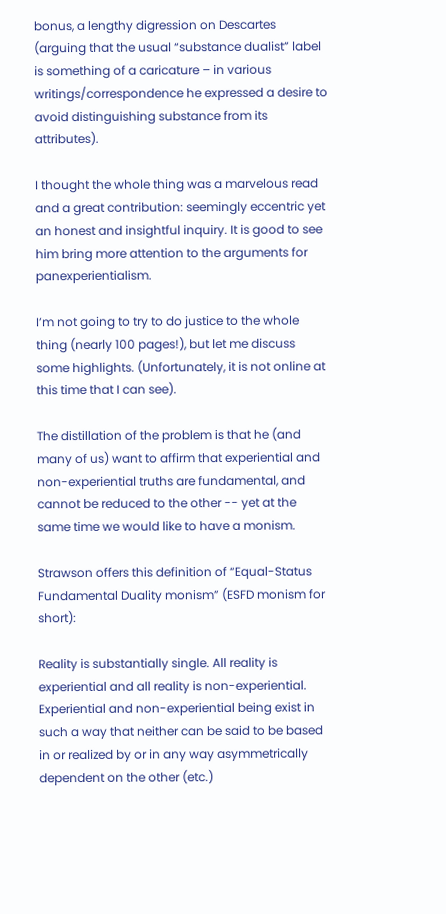bonus, a lengthy digression on Descartes (arguing that the usual “substance dualist” label is something of a caricature – in various writings/correspondence he expressed a desire to avoid distinguishing substance from its attributes).

I thought the whole thing was a marvelous read and a great contribution: seemingly eccentric yet an honest and insightful inquiry. It is good to see him bring more attention to the arguments for panexperientialism.

I’m not going to try to do justice to the whole thing (nearly 100 pages!), but let me discuss some highlights. (Unfortunately, it is not online at this time that I can see).

The distillation of the problem is that he (and many of us) want to affirm that experiential and non-experiential truths are fundamental, and cannot be reduced to the other -- yet at the same time we would like to have a monism.

Strawson offers this definition of “Equal-Status Fundamental Duality monism” (ESFD monism for short):

Reality is substantially single. All reality is experiential and all reality is non-experiential. Experiential and non-experiential being exist in such a way that neither can be said to be based in or realized by or in any way asymmetrically dependent on the other (etc.)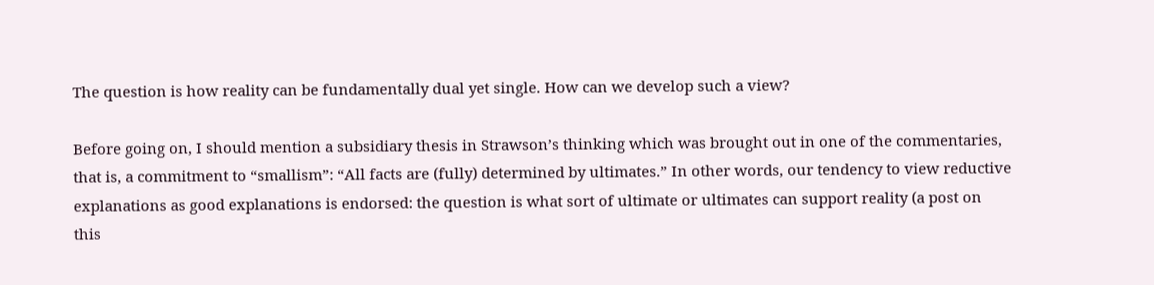The question is how reality can be fundamentally dual yet single. How can we develop such a view?

Before going on, I should mention a subsidiary thesis in Strawson’s thinking which was brought out in one of the commentaries, that is, a commitment to “smallism”: “All facts are (fully) determined by ultimates.” In other words, our tendency to view reductive explanations as good explanations is endorsed: the question is what sort of ultimate or ultimates can support reality (a post on this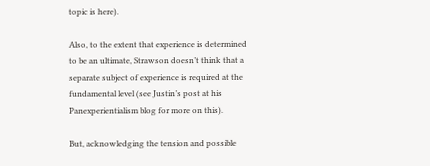topic is here).

Also, to the extent that experience is determined to be an ultimate, Strawson doesn’t think that a separate subject of experience is required at the fundamental level (see Justin’s post at his Panexperientialism blog for more on this).

But, acknowledging the tension and possible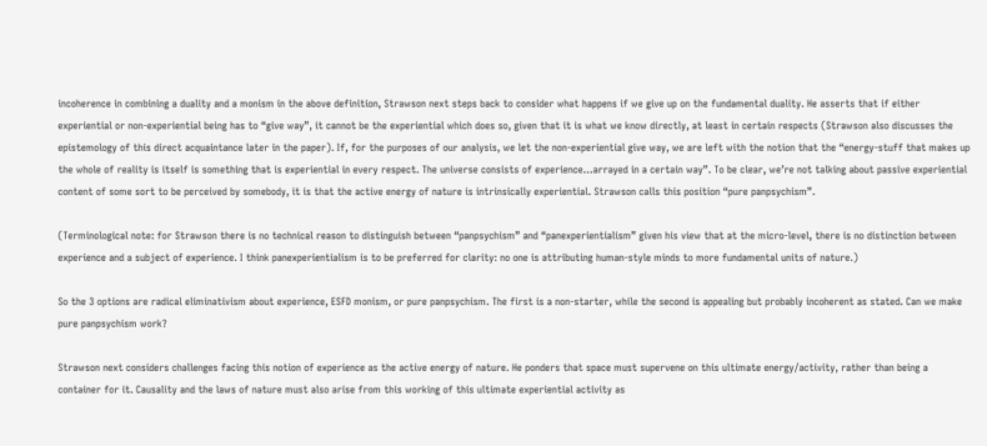incoherence in combining a duality and a monism in the above definition, Strawson next steps back to consider what happens if we give up on the fundamental duality. He asserts that if either experiential or non-experiential being has to “give way”, it cannot be the experiential which does so, given that it is what we know directly, at least in certain respects (Strawson also discusses the epistemology of this direct acquaintance later in the paper). If, for the purposes of our analysis, we let the non-experiential give way, we are left with the notion that the “energy-stuff that makes up the whole of reality is itself is something that is experiential in every respect. The universe consists of experience…arrayed in a certain way”. To be clear, we’re not talking about passive experiential content of some sort to be perceived by somebody, it is that the active energy of nature is intrinsically experiential. Strawson calls this position “pure panpsychism”.

(Terminological note: for Strawson there is no technical reason to distinguish between “panpsychism” and “panexperientialism” given his view that at the micro-level, there is no distinction between experience and a subject of experience. I think panexperientialism is to be preferred for clarity: no one is attributing human-style minds to more fundamental units of nature.)

So the 3 options are radical eliminativism about experience, ESFD monism, or pure panpsychism. The first is a non-starter, while the second is appealing but probably incoherent as stated. Can we make pure panpsychism work?

Strawson next considers challenges facing this notion of experience as the active energy of nature. He ponders that space must supervene on this ultimate energy/activity, rather than being a container for it. Causality and the laws of nature must also arise from this working of this ultimate experiential activity as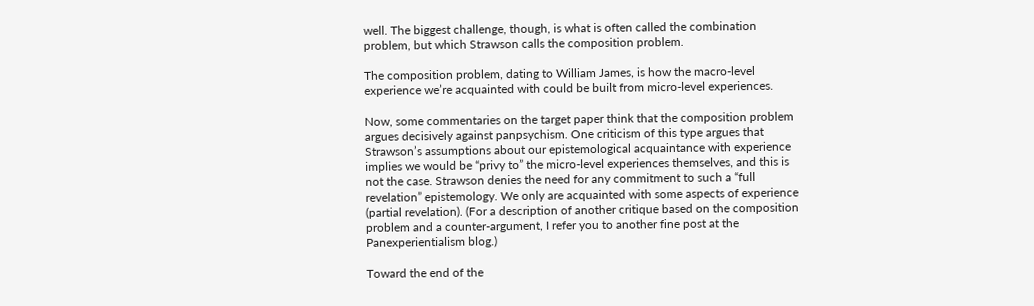well. The biggest challenge, though, is what is often called the combination problem, but which Strawson calls the composition problem.

The composition problem, dating to William James, is how the macro-level experience we’re acquainted with could be built from micro-level experiences.

Now, some commentaries on the target paper think that the composition problem argues decisively against panpsychism. One criticism of this type argues that Strawson’s assumptions about our epistemological acquaintance with experience implies we would be “privy to” the micro-level experiences themselves, and this is not the case. Strawson denies the need for any commitment to such a “full revelation” epistemology. We only are acquainted with some aspects of experience (partial revelation). (For a description of another critique based on the composition problem and a counter-argument, I refer you to another fine post at the Panexperientialism blog.)

Toward the end of the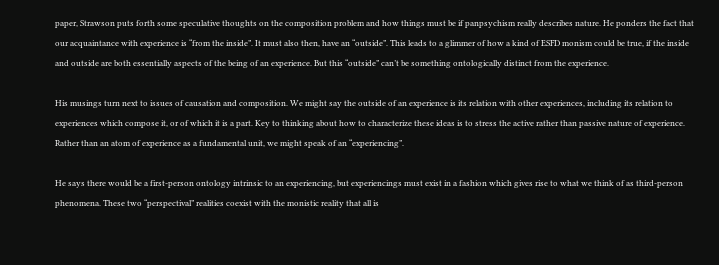paper, Strawson puts forth some speculative thoughts on the composition problem and how things must be if panpsychism really describes nature. He ponders the fact that our acquaintance with experience is “from the inside”. It must also then, have an “outside”. This leads to a glimmer of how a kind of ESFD monism could be true, if the inside and outside are both essentially aspects of the being of an experience. But this “outside” can’t be something ontologically distinct from the experience.

His musings turn next to issues of causation and composition. We might say the outside of an experience is its relation with other experiences, including its relation to experiences which compose it, or of which it is a part. Key to thinking about how to characterize these ideas is to stress the active rather than passive nature of experience. Rather than an atom of experience as a fundamental unit, we might speak of an “experiencing”.

He says there would be a first-person ontology intrinsic to an experiencing, but experiencings must exist in a fashion which gives rise to what we think of as third-person phenomena. These two “perspectival” realities coexist with the monistic reality that all is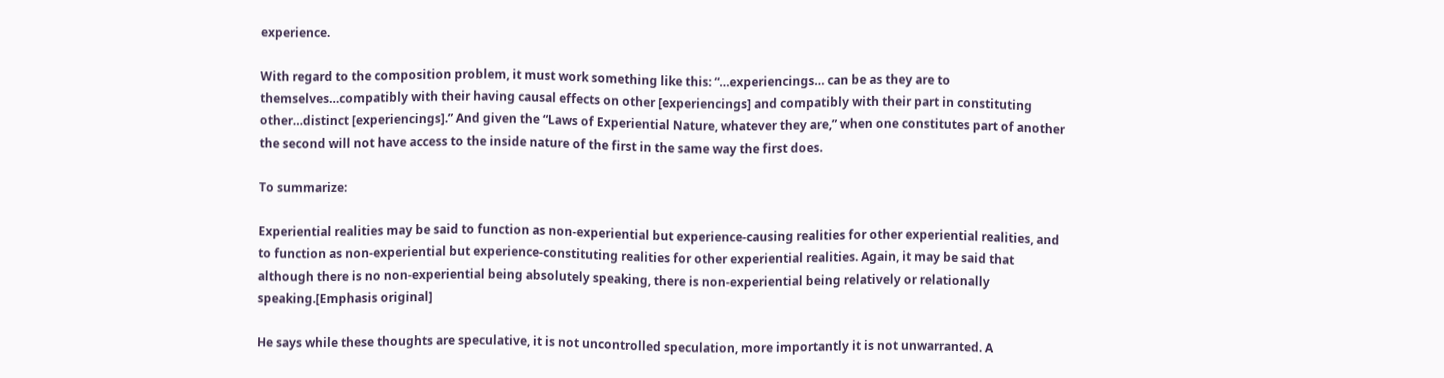experience.

With regard to the composition problem, it must work something like this: “…experiencings… can be as they are to themselves…compatibly with their having causal effects on other [experiencings] and compatibly with their part in constituting other…distinct [experiencings].” And given the “Laws of Experiential Nature, whatever they are,” when one constitutes part of another the second will not have access to the inside nature of the first in the same way the first does.

To summarize:

Experiential realities may be said to function as non-experiential but experience-causing realities for other experiential realities, and to function as non-experiential but experience-constituting realities for other experiential realities. Again, it may be said that although there is no non-experiential being absolutely speaking, there is non-experiential being relatively or relationally speaking.[Emphasis original]

He says while these thoughts are speculative, it is not uncontrolled speculation, more importantly it is not unwarranted. A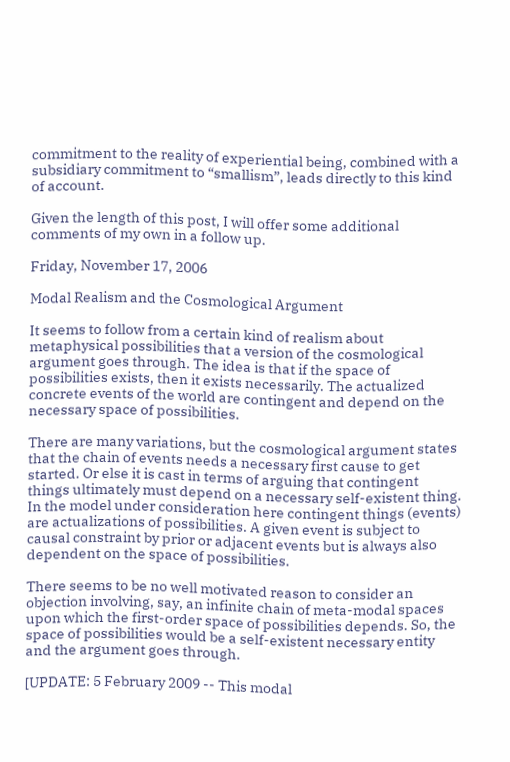commitment to the reality of experiential being, combined with a subsidiary commitment to “smallism”, leads directly to this kind of account.

Given the length of this post, I will offer some additional comments of my own in a follow up.

Friday, November 17, 2006

Modal Realism and the Cosmological Argument

It seems to follow from a certain kind of realism about metaphysical possibilities that a version of the cosmological argument goes through. The idea is that if the space of possibilities exists, then it exists necessarily. The actualized concrete events of the world are contingent and depend on the necessary space of possibilities.

There are many variations, but the cosmological argument states that the chain of events needs a necessary first cause to get started. Or else it is cast in terms of arguing that contingent things ultimately must depend on a necessary self-existent thing. In the model under consideration here contingent things (events) are actualizations of possibilities. A given event is subject to causal constraint by prior or adjacent events but is always also dependent on the space of possibilities.

There seems to be no well motivated reason to consider an objection involving, say, an infinite chain of meta-modal spaces upon which the first-order space of possibilities depends. So, the space of possibilities would be a self-existent necessary entity and the argument goes through.

[UPDATE: 5 February 2009 -- This modal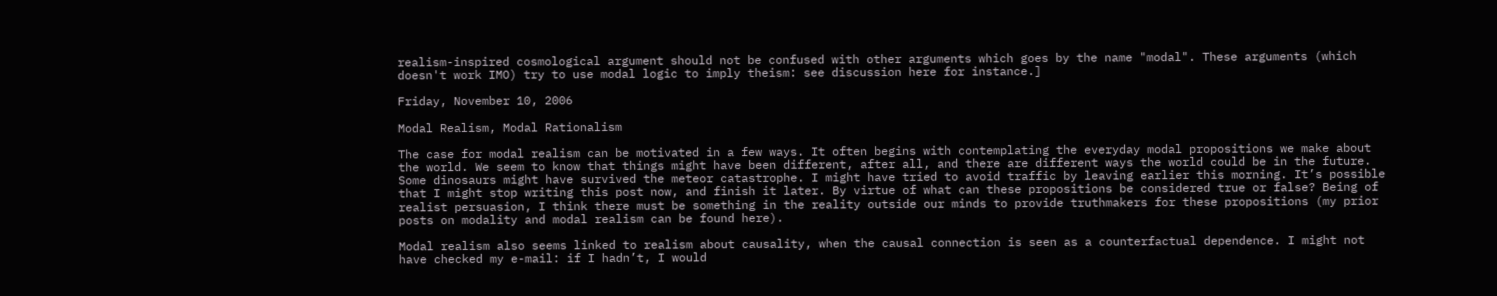realism-inspired cosmological argument should not be confused with other arguments which goes by the name "modal". These arguments (which doesn't work IMO) try to use modal logic to imply theism: see discussion here for instance.]

Friday, November 10, 2006

Modal Realism, Modal Rationalism

The case for modal realism can be motivated in a few ways. It often begins with contemplating the everyday modal propositions we make about the world. We seem to know that things might have been different, after all, and there are different ways the world could be in the future. Some dinosaurs might have survived the meteor catastrophe. I might have tried to avoid traffic by leaving earlier this morning. It’s possible that I might stop writing this post now, and finish it later. By virtue of what can these propositions be considered true or false? Being of realist persuasion, I think there must be something in the reality outside our minds to provide truthmakers for these propositions (my prior posts on modality and modal realism can be found here).

Modal realism also seems linked to realism about causality, when the causal connection is seen as a counterfactual dependence. I might not have checked my e-mail: if I hadn’t, I would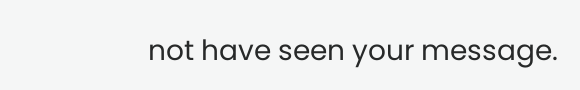not have seen your message.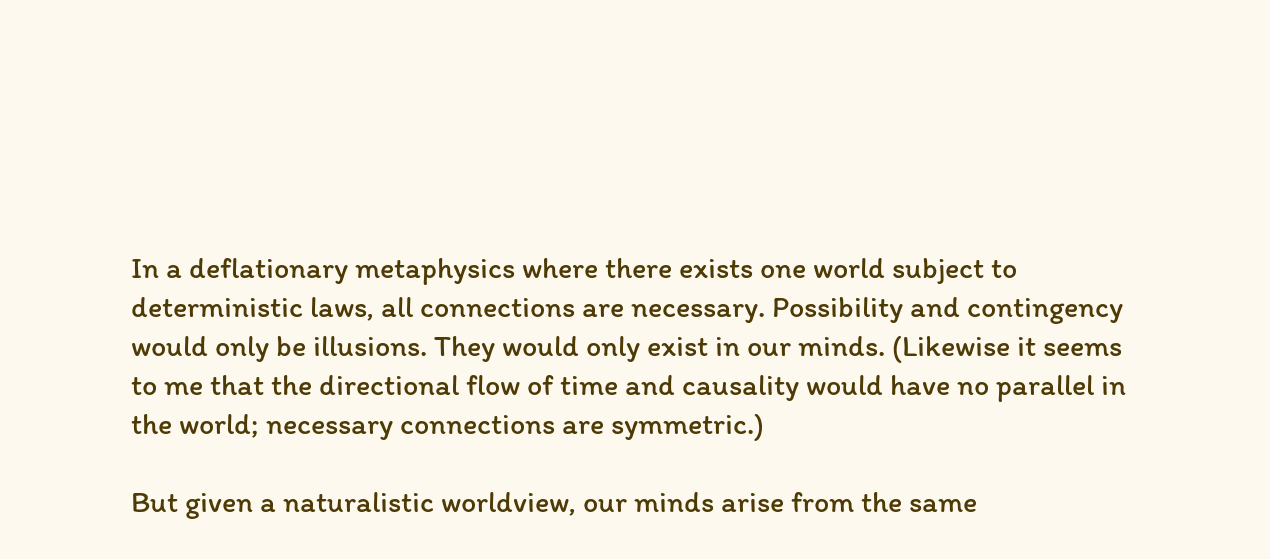In a deflationary metaphysics where there exists one world subject to deterministic laws, all connections are necessary. Possibility and contingency would only be illusions. They would only exist in our minds. (Likewise it seems to me that the directional flow of time and causality would have no parallel in the world; necessary connections are symmetric.)

But given a naturalistic worldview, our minds arise from the same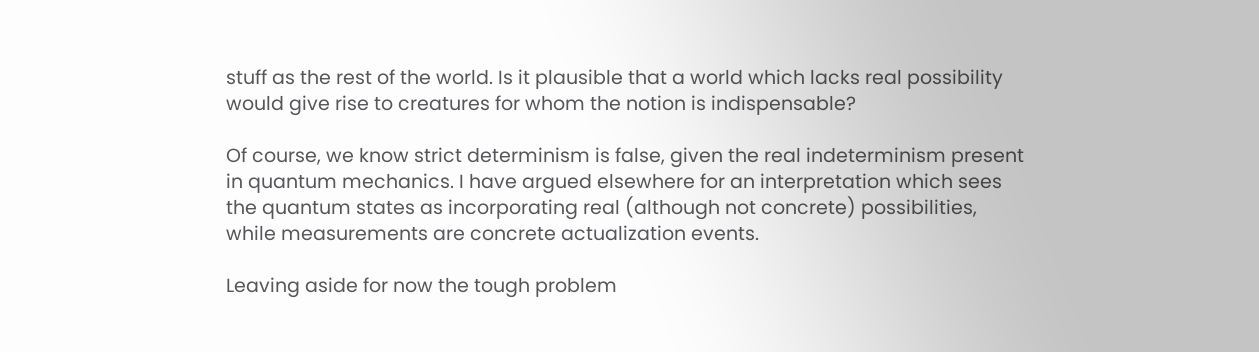stuff as the rest of the world. Is it plausible that a world which lacks real possibility would give rise to creatures for whom the notion is indispensable?

Of course, we know strict determinism is false, given the real indeterminism present in quantum mechanics. I have argued elsewhere for an interpretation which sees the quantum states as incorporating real (although not concrete) possibilities, while measurements are concrete actualization events.

Leaving aside for now the tough problem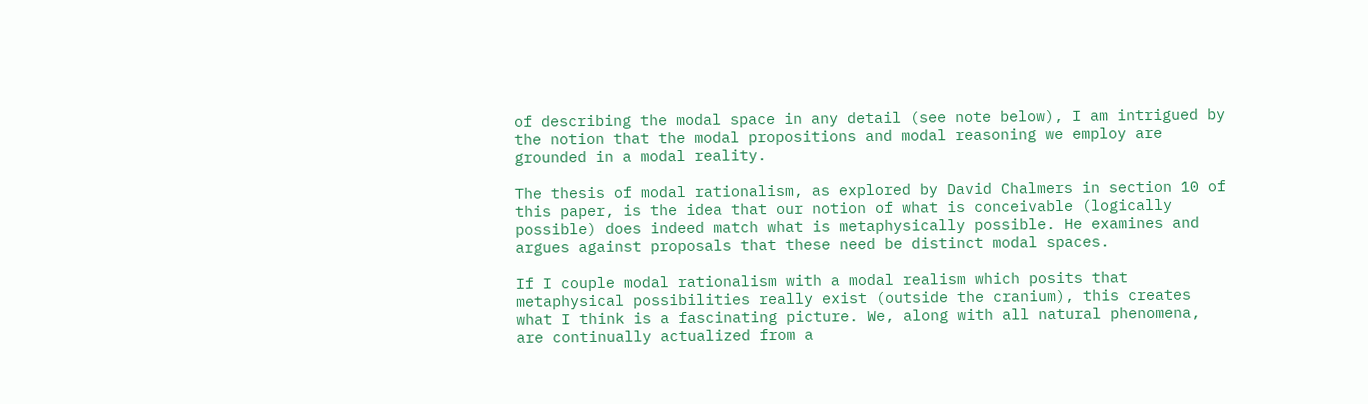of describing the modal space in any detail (see note below), I am intrigued by the notion that the modal propositions and modal reasoning we employ are grounded in a modal reality.

The thesis of modal rationalism, as explored by David Chalmers in section 10 of this paper, is the idea that our notion of what is conceivable (logically possible) does indeed match what is metaphysically possible. He examines and argues against proposals that these need be distinct modal spaces.

If I couple modal rationalism with a modal realism which posits that metaphysical possibilities really exist (outside the cranium), this creates what I think is a fascinating picture. We, along with all natural phenomena, are continually actualized from a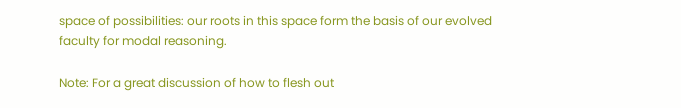space of possibilities: our roots in this space form the basis of our evolved faculty for modal reasoning.

Note: For a great discussion of how to flesh out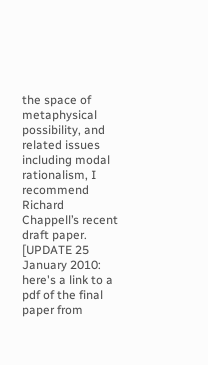the space of metaphysical possibility, and related issues including modal rationalism, I recommend Richard Chappell’s recent draft paper.  [UPDATE 25 January 2010:  here's a link to a pdf of the final paper from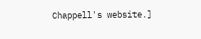Chappell's website.]